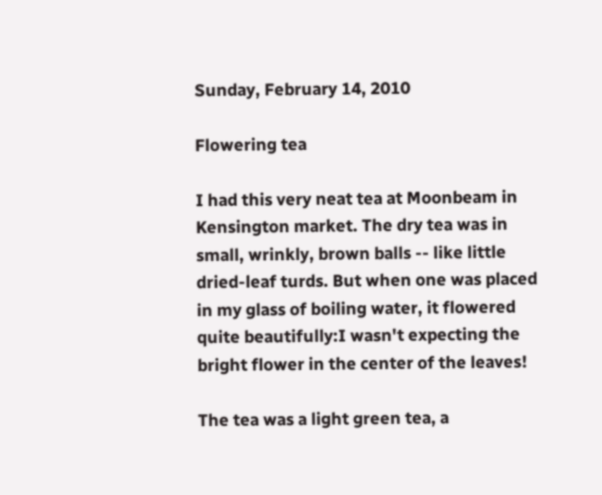Sunday, February 14, 2010

Flowering tea

I had this very neat tea at Moonbeam in Kensington market. The dry tea was in small, wrinkly, brown balls -- like little dried-leaf turds. But when one was placed in my glass of boiling water, it flowered quite beautifully:I wasn't expecting the bright flower in the center of the leaves!

The tea was a light green tea, a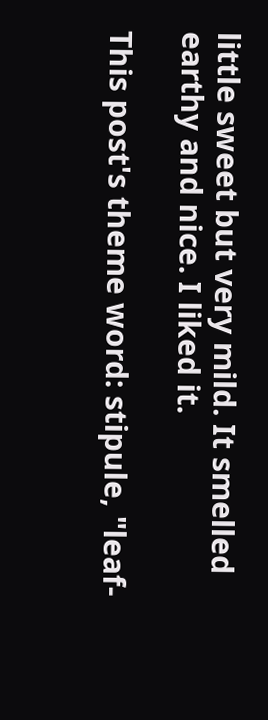little sweet but very mild. It smelled earthy and nice. I liked it.

This post's theme word: stipule, "leaf-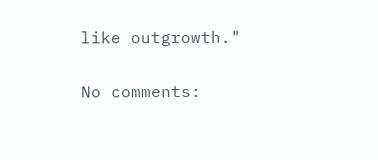like outgrowth."

No comments: